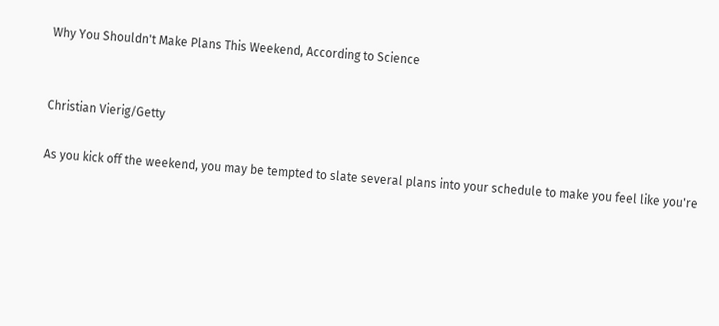Why You Shouldn't Make Plans This Weekend, According to Science


Christian Vierig/Getty

As you kick off the weekend, you may be tempted to slate several plans into your schedule to make you feel like you're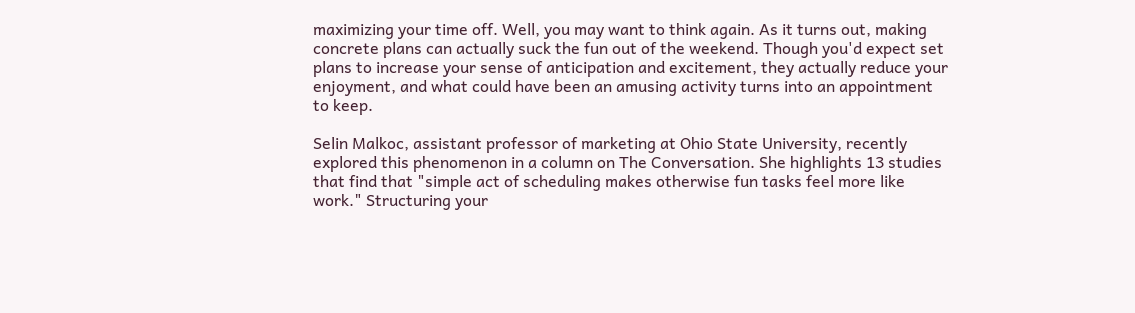maximizing your time off. Well, you may want to think again. As it turns out, making concrete plans can actually suck the fun out of the weekend. Though you'd expect set plans to increase your sense of anticipation and excitement, they actually reduce your enjoyment, and what could have been an amusing activity turns into an appointment to keep.

Selin Malkoc, assistant professor of marketing at Ohio State University, recently explored this phenomenon in a column on The Conversation. She highlights 13 studies that find that "simple act of scheduling makes otherwise fun tasks feel more like work." Structuring your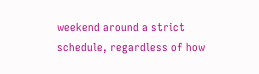weekend around a strict schedule, regardless of how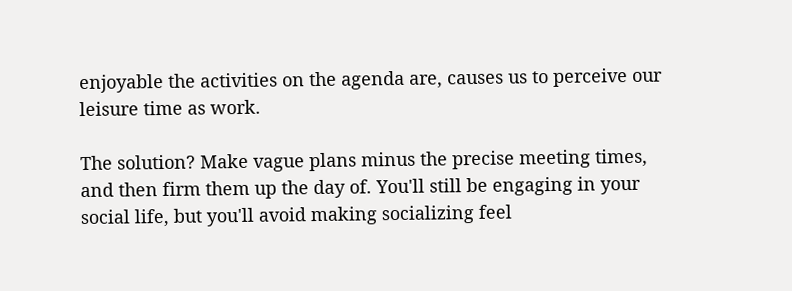enjoyable the activities on the agenda are, causes us to perceive our leisure time as work.

The solution? Make vague plans minus the precise meeting times, and then firm them up the day of. You'll still be engaging in your social life, but you'll avoid making socializing feel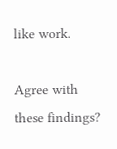like work.

Agree with these findings?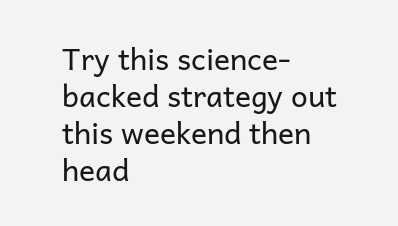Try this science-backed strategy out this weekend then head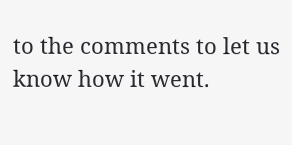to the comments to let us know how it went.